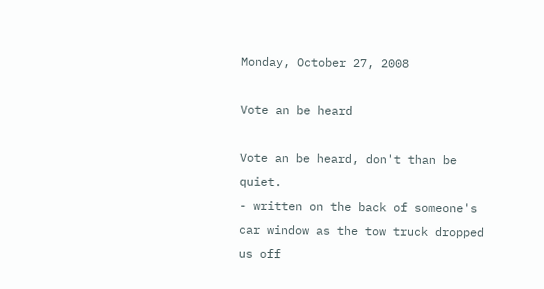Monday, October 27, 2008

Vote an be heard

Vote an be heard, don't than be quiet.
- written on the back of someone's car window as the tow truck dropped us off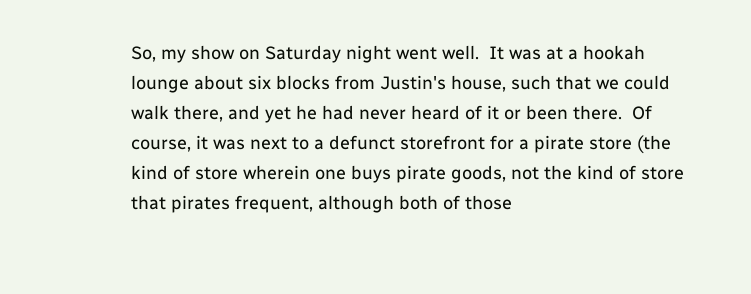So, my show on Saturday night went well.  It was at a hookah lounge about six blocks from Justin's house, such that we could walk there, and yet he had never heard of it or been there.  Of course, it was next to a defunct storefront for a pirate store (the kind of store wherein one buys pirate goods, not the kind of store that pirates frequent, although both of those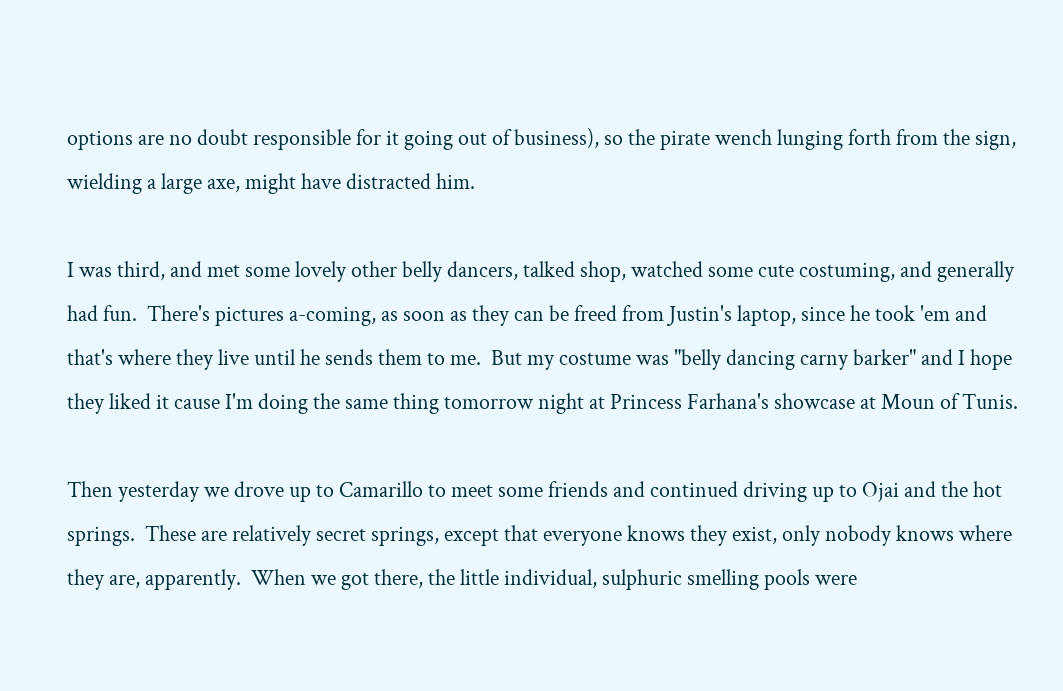options are no doubt responsible for it going out of business), so the pirate wench lunging forth from the sign, wielding a large axe, might have distracted him.

I was third, and met some lovely other belly dancers, talked shop, watched some cute costuming, and generally had fun.  There's pictures a-coming, as soon as they can be freed from Justin's laptop, since he took 'em and that's where they live until he sends them to me.  But my costume was "belly dancing carny barker" and I hope they liked it cause I'm doing the same thing tomorrow night at Princess Farhana's showcase at Moun of Tunis.

Then yesterday we drove up to Camarillo to meet some friends and continued driving up to Ojai and the hot springs.  These are relatively secret springs, except that everyone knows they exist, only nobody knows where they are, apparently.  When we got there, the little individual, sulphuric smelling pools were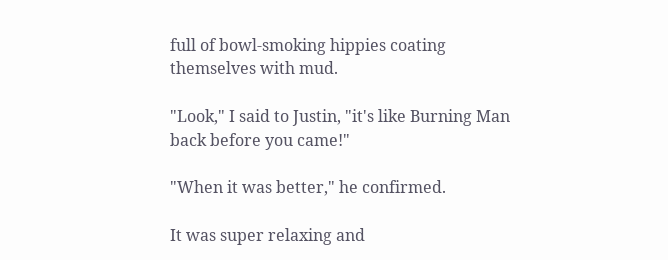full of bowl-smoking hippies coating themselves with mud.

"Look," I said to Justin, "it's like Burning Man back before you came!"

"When it was better," he confirmed.

It was super relaxing and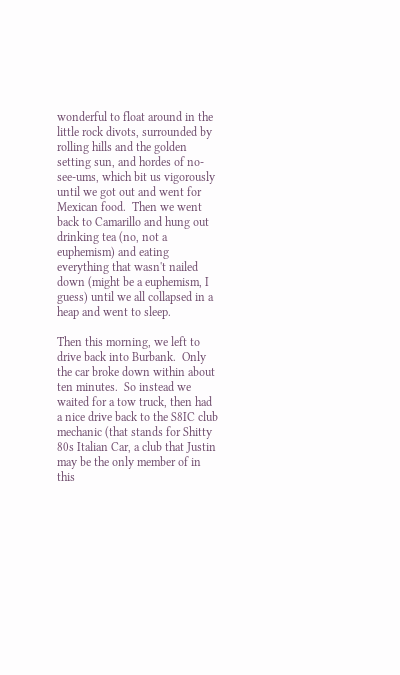wonderful to float around in the little rock divots, surrounded by rolling hills and the golden setting sun, and hordes of no-see-ums, which bit us vigorously until we got out and went for Mexican food.  Then we went back to Camarillo and hung out drinking tea (no, not a euphemism) and eating everything that wasn't nailed down (might be a euphemism, I guess) until we all collapsed in a heap and went to sleep.

Then this morning, we left to drive back into Burbank.  Only the car broke down within about ten minutes.  So instead we waited for a tow truck, then had a nice drive back to the S8IC club mechanic (that stands for Shitty 80s Italian Car, a club that Justin may be the only member of in this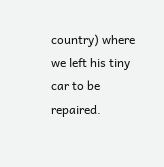country) where we left his tiny car to be repaired.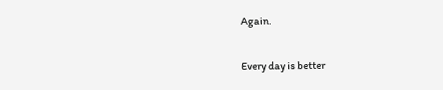Again.

Every day is better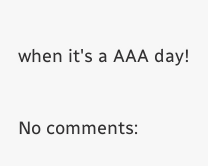when it's a AAA day!

No comments: